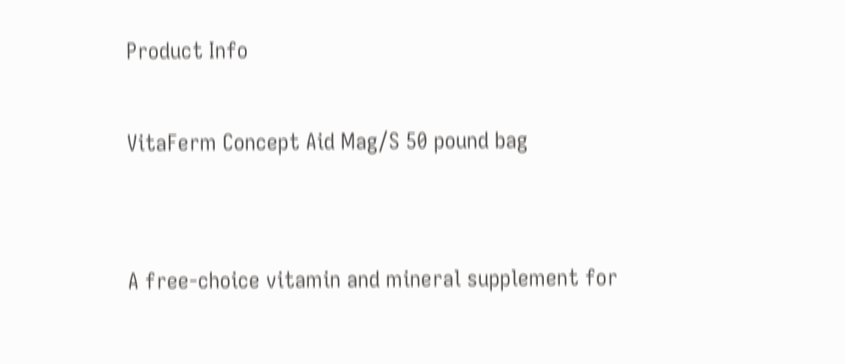Product Info

VitaFerm Concept Aid Mag/S 50 pound bag


A free-choice vitamin and mineral supplement for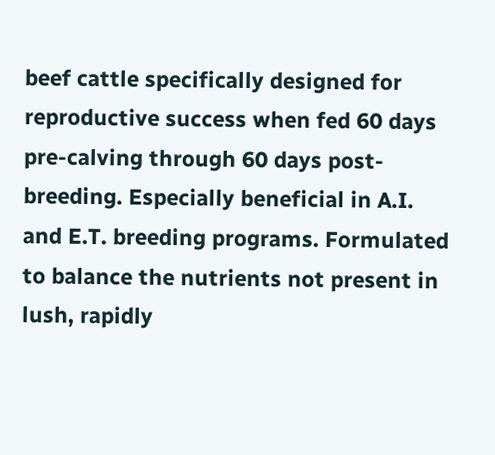beef cattle specifically designed for reproductive success when fed 60 days pre-calving through 60 days post-breeding. Especially beneficial in A.I. and E.T. breeding programs. Formulated to balance the nutrients not present in lush, rapidly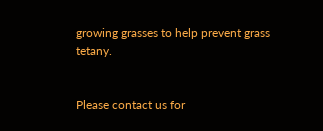growing grasses to help prevent grass tetany.


Please contact us for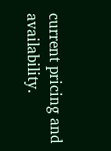current pricing and availability.